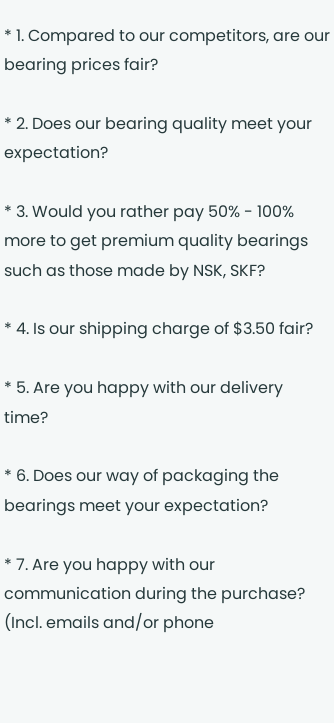* 1. Compared to our competitors, are our bearing prices fair?

* 2. Does our bearing quality meet your expectation?

* 3. Would you rather pay 50% - 100% more to get premium quality bearings such as those made by NSK, SKF?

* 4. Is our shipping charge of $3.50 fair?

* 5. Are you happy with our delivery time?

* 6. Does our way of packaging the bearings meet your expectation?

* 7. Are you happy with our communication during the purchase? (Incl. emails and/or phone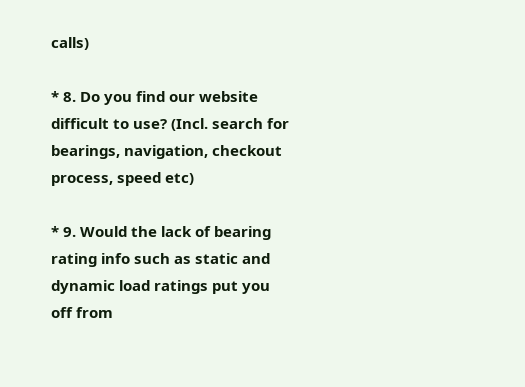calls)

* 8. Do you find our website difficult to use? (Incl. search for bearings, navigation, checkout process, speed etc)

* 9. Would the lack of bearing rating info such as static and dynamic load ratings put you off from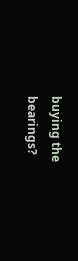buying the bearings?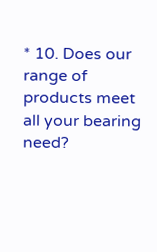* 10. Does our range of products meet all your bearing need?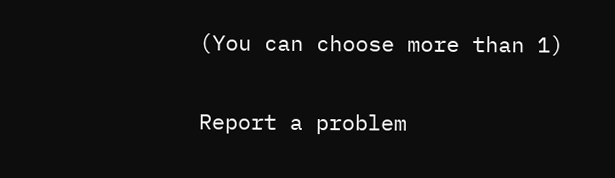(You can choose more than 1)

Report a problem